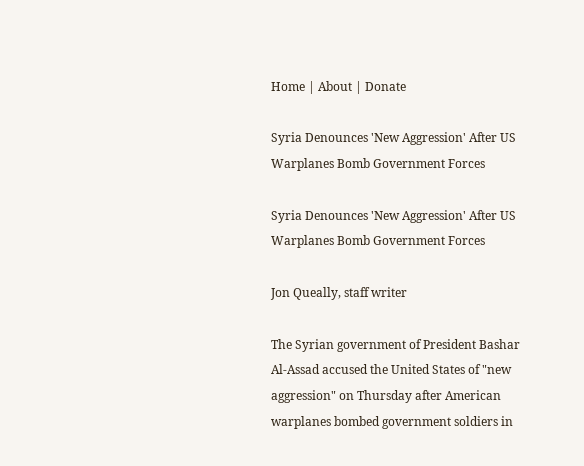Home | About | Donate

Syria Denounces 'New Aggression' After US Warplanes Bomb Government Forces

Syria Denounces 'New Aggression' After US Warplanes Bomb Government Forces

Jon Queally, staff writer

The Syrian government of President Bashar Al-Assad accused the United States of "new aggression" on Thursday after American warplanes bombed government soldiers in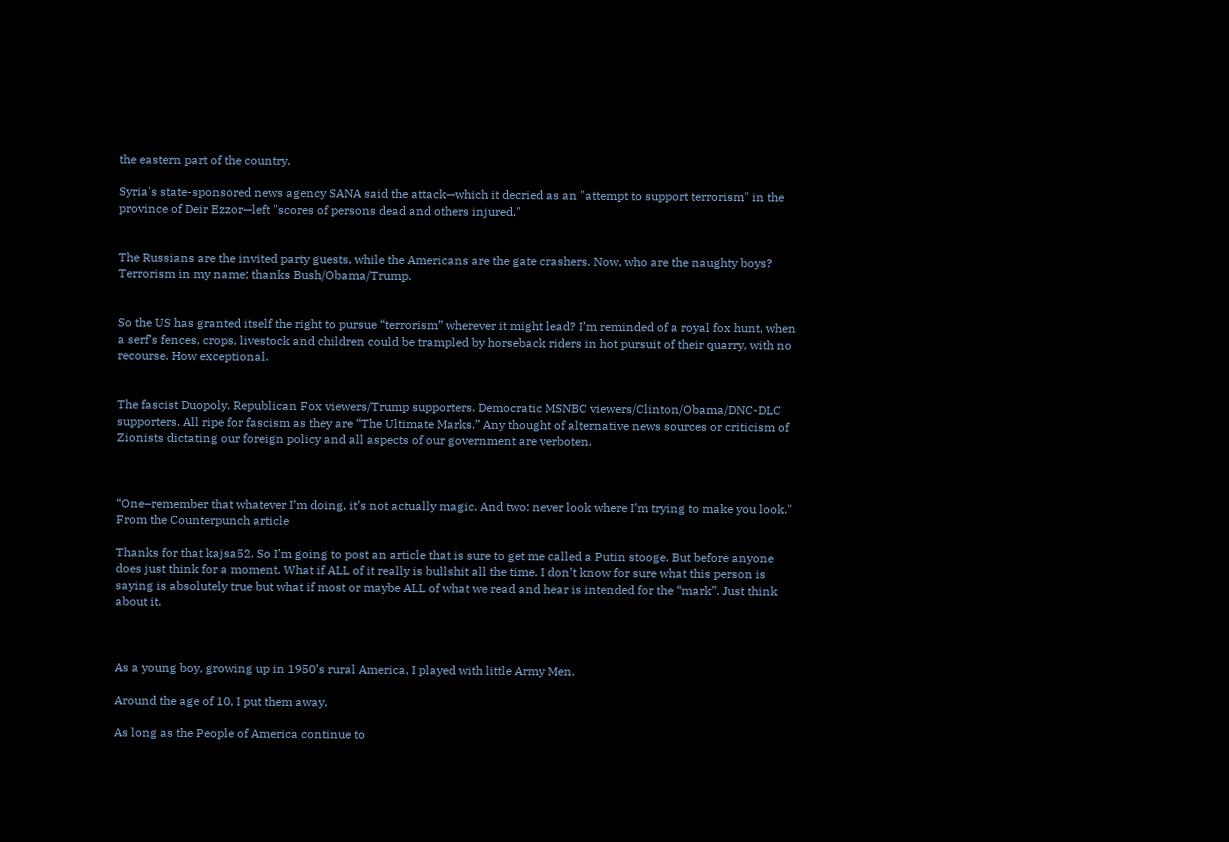the eastern part of the country.

Syria's state-sponsored news agency SANA said the attack—which it decried as an "attempt to support terrorism" in the province of Deir Ezzor—left "scores of persons dead and others injured."


The Russians are the invited party guests, while the Americans are the gate crashers. Now, who are the naughty boys? Terrorism in my name; thanks Bush/Obama/Trump.


So the US has granted itself the right to pursue “terrorism” wherever it might lead? I’m reminded of a royal fox hunt, when a serf’s fences, crops, livestock and children could be trampled by horseback riders in hot pursuit of their quarry, with no recourse. How exceptional.


The fascist Duopoly. Republican Fox viewers/Trump supporters. Democratic MSNBC viewers/Clinton/Obama/DNC-DLC supporters. All ripe for fascism as they are “The Ultimate Marks.” Any thought of alternative news sources or criticism of Zionists dictating our foreign policy and all aspects of our government are verboten.



“One–remember that whatever I’m doing, it’s not actually magic. And two: never look where I’m trying to make you look."
From the Counterpunch article

Thanks for that kajsa52. So I’m going to post an article that is sure to get me called a Putin stooge. But before anyone does just think for a moment. What if ALL of it really is bullshit all the time. I don’t know for sure what this person is saying is absolutely true but what if most or maybe ALL of what we read and hear is intended for the “mark”. Just think about it.



As a young boy, growing up in 1950’s rural America, I played with little Army Men.

Around the age of 10, I put them away.

As long as the People of America continue to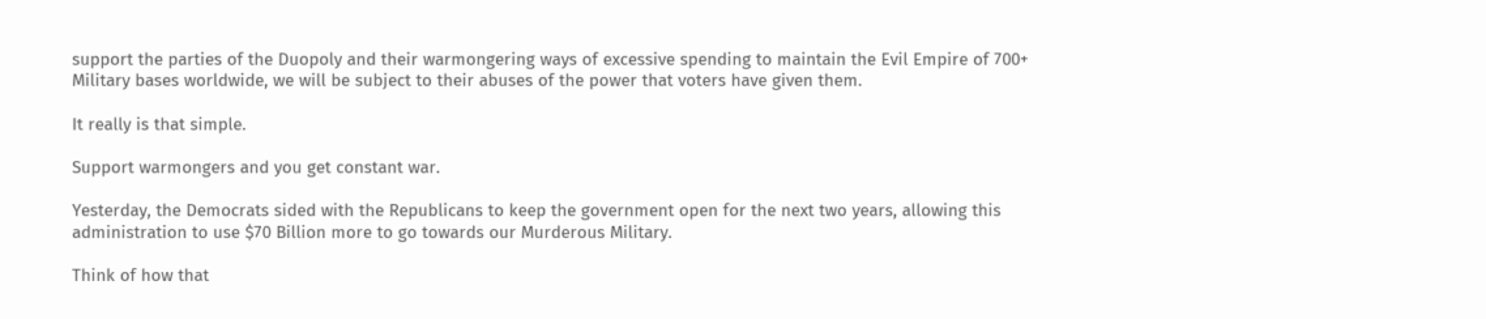support the parties of the Duopoly and their warmongering ways of excessive spending to maintain the Evil Empire of 700+ Military bases worldwide, we will be subject to their abuses of the power that voters have given them.

It really is that simple.

Support warmongers and you get constant war.

Yesterday, the Democrats sided with the Republicans to keep the government open for the next two years, allowing this administration to use $70 Billion more to go towards our Murderous Military.

Think of how that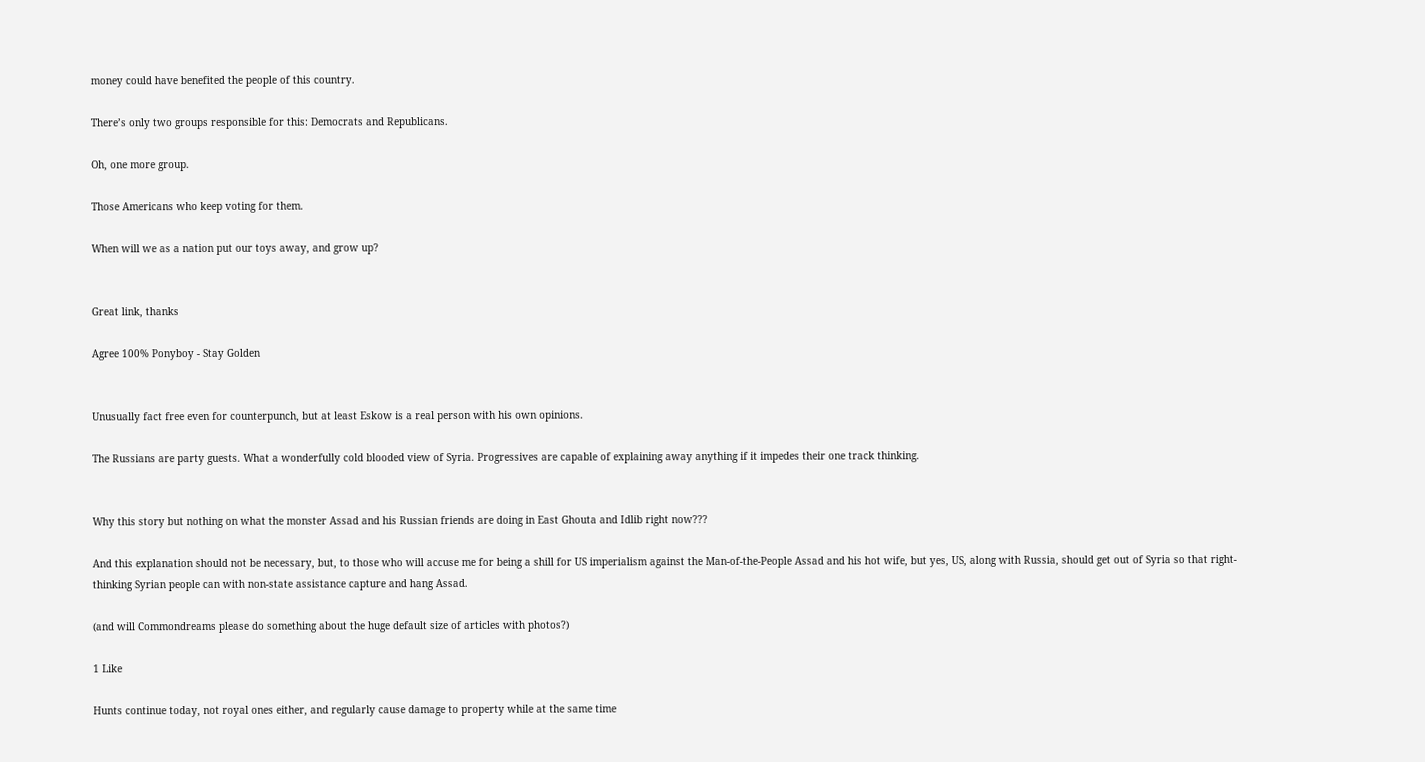money could have benefited the people of this country.

There’s only two groups responsible for this: Democrats and Republicans.

Oh, one more group.

Those Americans who keep voting for them.

When will we as a nation put our toys away, and grow up?


Great link, thanks

Agree 100% Ponyboy - Stay Golden


Unusually fact free even for counterpunch, but at least Eskow is a real person with his own opinions.

The Russians are party guests. What a wonderfully cold blooded view of Syria. Progressives are capable of explaining away anything if it impedes their one track thinking.


Why this story but nothing on what the monster Assad and his Russian friends are doing in East Ghouta and Idlib right now???

And this explanation should not be necessary, but, to those who will accuse me for being a shill for US imperialism against the Man-of-the-People Assad and his hot wife, but yes, US, along with Russia, should get out of Syria so that right-thinking Syrian people can with non-state assistance capture and hang Assad.

(and will Commondreams please do something about the huge default size of articles with photos?)

1 Like

Hunts continue today, not royal ones either, and regularly cause damage to property while at the same time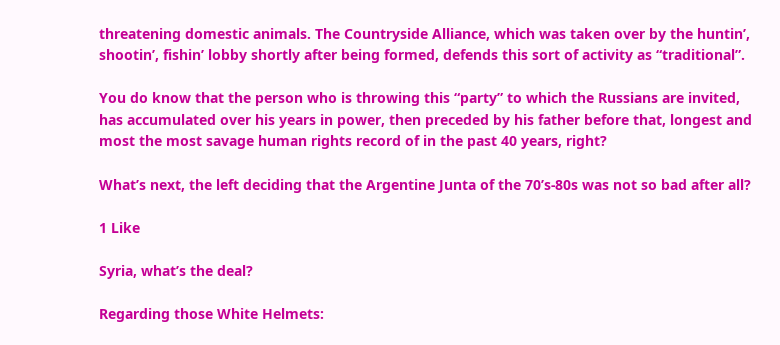threatening domestic animals. The Countryside Alliance, which was taken over by the huntin’, shootin’, fishin’ lobby shortly after being formed, defends this sort of activity as “traditional”.

You do know that the person who is throwing this “party” to which the Russians are invited, has accumulated over his years in power, then preceded by his father before that, longest and most the most savage human rights record of in the past 40 years, right?

What’s next, the left deciding that the Argentine Junta of the 70’s-80s was not so bad after all?

1 Like

Syria, what’s the deal?

Regarding those White Helmets: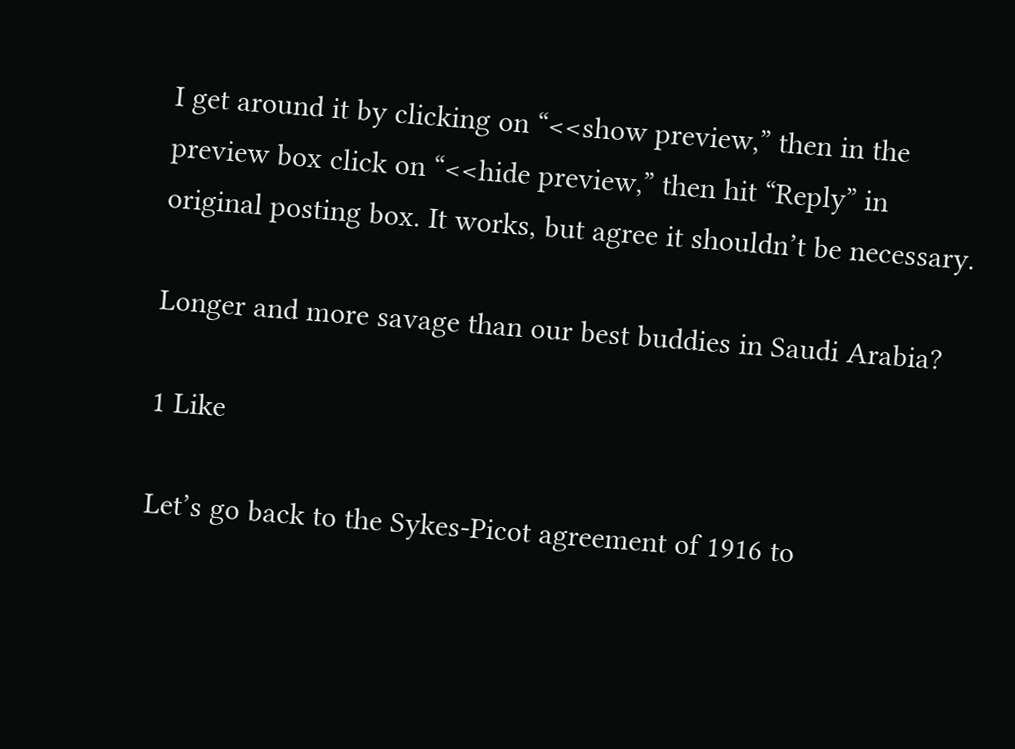I get around it by clicking on “<<show preview,” then in the preview box click on “<<hide preview,” then hit “Reply” in original posting box. It works, but agree it shouldn’t be necessary.

Longer and more savage than our best buddies in Saudi Arabia?

1 Like

Let’s go back to the Sykes-Picot agreement of 1916 to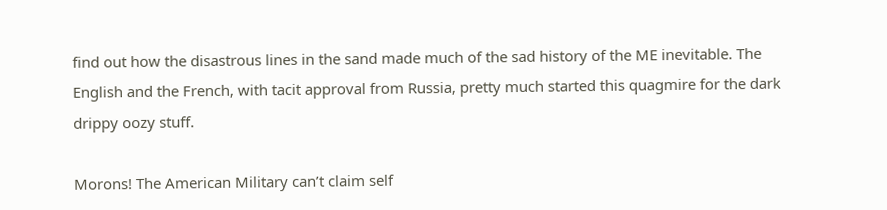find out how the disastrous lines in the sand made much of the sad history of the ME inevitable. The English and the French, with tacit approval from Russia, pretty much started this quagmire for the dark drippy oozy stuff.

Morons! The American Military can’t claim self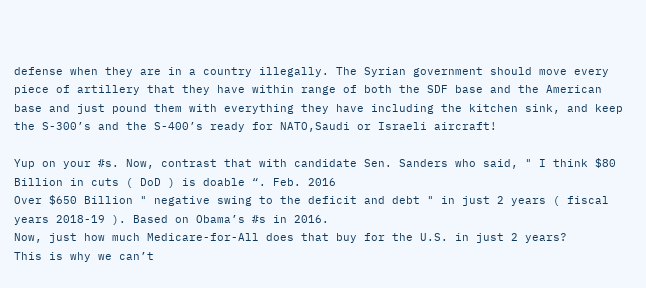defense when they are in a country illegally. The Syrian government should move every piece of artillery that they have within range of both the SDF base and the American base and just pound them with everything they have including the kitchen sink, and keep the S-300’s and the S-400’s ready for NATO,Saudi or Israeli aircraft!

Yup on your #s. Now, contrast that with candidate Sen. Sanders who said, " I think $80 Billion in cuts ( DoD ) is doable “. Feb. 2016
Over $650 Billion " negative swing to the deficit and debt " in just 2 years ( fiscal years 2018-19 ). Based on Obama’s #s in 2016.
Now, just how much Medicare-for-All does that buy for the U.S. in just 2 years?
This is why we can’t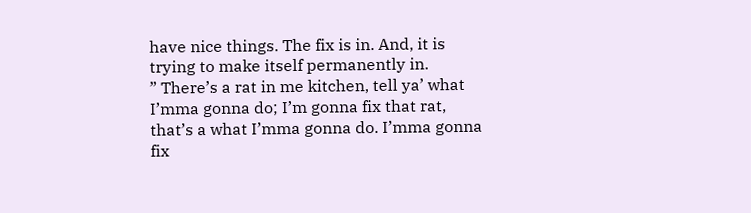have nice things. The fix is in. And, it is trying to make itself permanently in.
” There’s a rat in me kitchen, tell ya’ what I’mma gonna do; I’m gonna fix that rat, that’s a what I’mma gonna do. I’mma gonna fix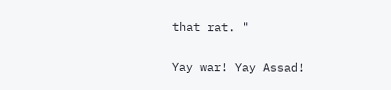that rat. "

Yay war! Yay Assad!